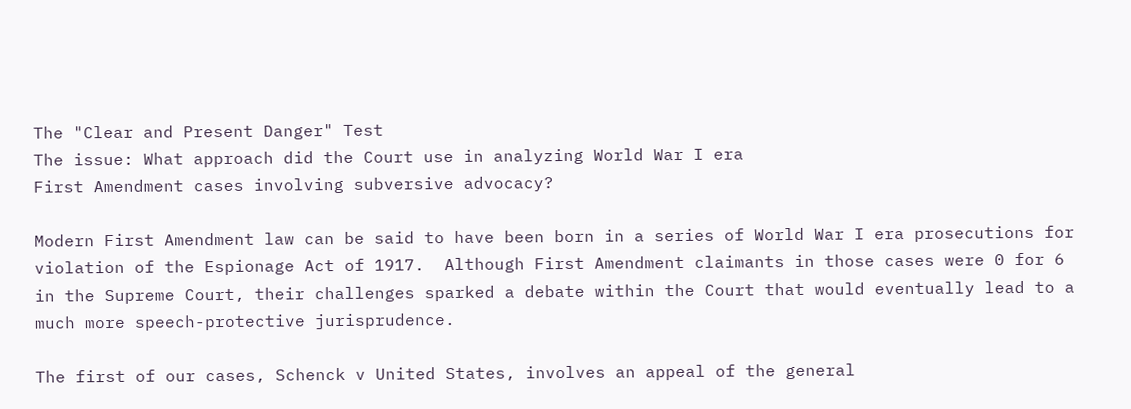The "Clear and Present Danger" Test
The issue: What approach did the Court use in analyzing World War I era
First Amendment cases involving subversive advocacy?

Modern First Amendment law can be said to have been born in a series of World War I era prosecutions for violation of the Espionage Act of 1917.  Although First Amendment claimants in those cases were 0 for 6 in the Supreme Court, their challenges sparked a debate within the Court that would eventually lead to a much more speech-protective jurisprudence.

The first of our cases, Schenck v United States, involves an appeal of the general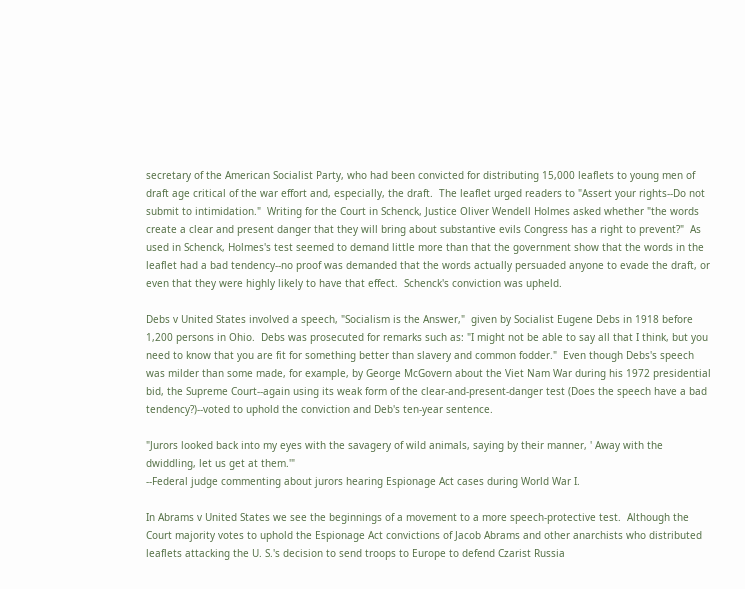secretary of the American Socialist Party, who had been convicted for distributing 15,000 leaflets to young men of draft age critical of the war effort and, especially, the draft.  The leaflet urged readers to "Assert your rights--Do not submit to intimidation."  Writing for the Court in Schenck, Justice Oliver Wendell Holmes asked whether "the words create a clear and present danger that they will bring about substantive evils Congress has a right to prevent?"  As used in Schenck, Holmes's test seemed to demand little more than that the government show that the words in the leaflet had a bad tendency--no proof was demanded that the words actually persuaded anyone to evade the draft, or even that they were highly likely to have that effect.  Schenck's conviction was upheld.

Debs v United States involved a speech, "Socialism is the Answer,"  given by Socialist Eugene Debs in 1918 before 1,200 persons in Ohio.  Debs was prosecuted for remarks such as: "I might not be able to say all that I think, but you need to know that you are fit for something better than slavery and common fodder."  Even though Debs's speech was milder than some made, for example, by George McGovern about the Viet Nam War during his 1972 presidential bid, the Supreme Court--again using its weak form of the clear-and-present-danger test (Does the speech have a bad tendency?)--voted to uphold the conviction and Deb's ten-year sentence.

"Jurors looked back into my eyes with the savagery of wild animals, saying by their manner, ' Away with the dwiddling, let us get at them.'"
--Federal judge commenting about jurors hearing Espionage Act cases during World War I.

In Abrams v United States we see the beginnings of a movement to a more speech-protective test.  Although the Court majority votes to uphold the Espionage Act convictions of Jacob Abrams and other anarchists who distributed leaflets attacking the U. S.'s decision to send troops to Europe to defend Czarist Russia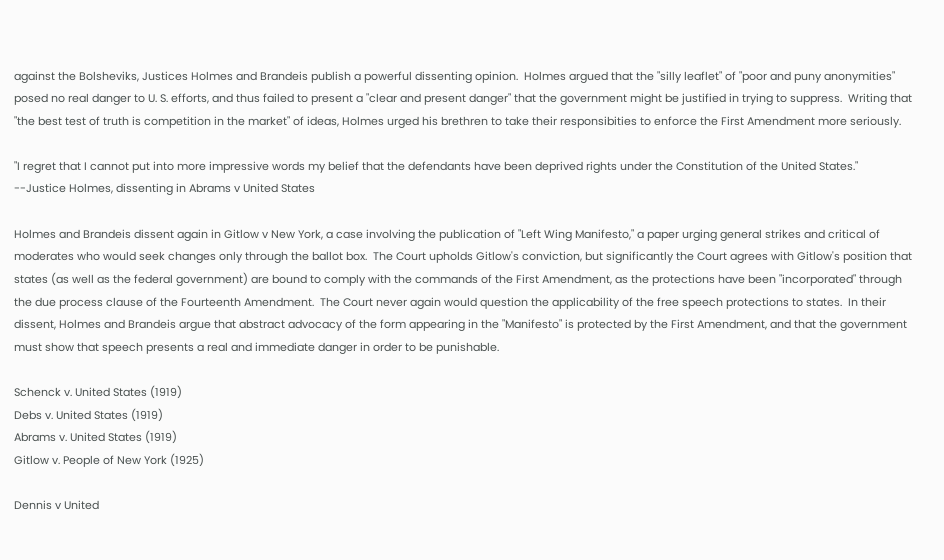against the Bolsheviks, Justices Holmes and Brandeis publish a powerful dissenting opinion.  Holmes argued that the "silly leaflet" of "poor and puny anonymities" posed no real danger to U. S. efforts, and thus failed to present a "clear and present danger" that the government might be justified in trying to suppress.  Writing that "the best test of truth is competition in the market" of ideas, Holmes urged his brethren to take their responsibities to enforce the First Amendment more seriously.

"I regret that I cannot put into more impressive words my belief that the defendants have been deprived rights under the Constitution of the United States."
--Justice Holmes, dissenting in Abrams v United States

Holmes and Brandeis dissent again in Gitlow v New York, a case involving the publication of "Left Wing Manifesto," a paper urging general strikes and critical of moderates who would seek changes only through the ballot box.  The Court upholds Gitlow's conviction, but significantly the Court agrees with Gitlow's position that states (as well as the federal government) are bound to comply with the commands of the First Amendment, as the protections have been "incorporated" through the due process clause of the Fourteenth Amendment.  The Court never again would question the applicability of the free speech protections to states.  In their dissent, Holmes and Brandeis argue that abstract advocacy of the form appearing in the "Manifesto" is protected by the First Amendment, and that the government must show that speech presents a real and immediate danger in order to be punishable.

Schenck v. United States (1919)
Debs v. United States (1919)
Abrams v. United States (1919)
Gitlow v. People of New York (1925)

Dennis v United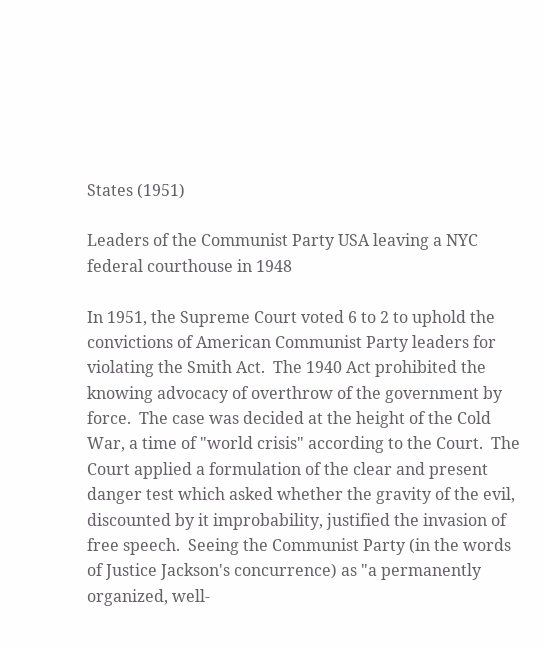States (1951)

Leaders of the Communist Party USA leaving a NYC federal courthouse in 1948

In 1951, the Supreme Court voted 6 to 2 to uphold the convictions of American Communist Party leaders for violating the Smith Act.  The 1940 Act prohibited the knowing advocacy of overthrow of the government by force.  The case was decided at the height of the Cold War, a time of "world crisis" according to the Court.  The Court applied a formulation of the clear and present danger test which asked whether the gravity of the evil, discounted by it improbability, justified the invasion of free speech.  Seeing the Communist Party (in the words of Justice Jackson's concurrence) as "a permanently organized, well-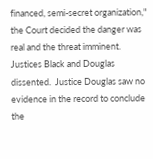financed, semi-secret organization," the Court decided the danger was real and the threat imminent.  Justices Black and Douglas dissented.  Justice Douglas saw no evidence in the record to conclude the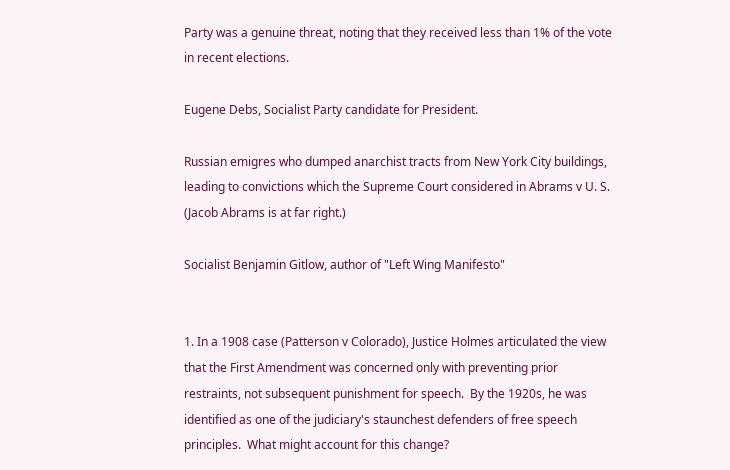Party was a genuine threat, noting that they received less than 1% of the vote in recent elections.

Eugene Debs, Socialist Party candidate for President.

Russian emigres who dumped anarchist tracts from New York City buildings, leading to convictions which the Supreme Court considered in Abrams v U. S. (Jacob Abrams is at far right.)

Socialist Benjamin Gitlow, author of "Left Wing Manifesto"


1. In a 1908 case (Patterson v Colorado), Justice Holmes articulated the view that the First Amendment was concerned only with preventing prior restraints, not subsequent punishment for speech.  By the 1920s, he was identified as one of the judiciary's staunchest defenders of free speech principles.  What might account for this change?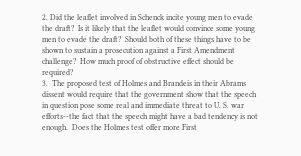2. Did the leaflet involved in Schenck incite young men to evade the draft?  Is it likely that the leaflet would convince some young men to evade the draft?  Should both of these things have to be shown to sustain a prosecution against a First Amendment challenge?  How much proof of obstructive effect should be required?
3.  The proposed test of Holmes and Brandeis in their Abrams dissent would require that the government show that the speech in question pose some real and immediate threat to U. S. war efforts--the fact that the speech might have a bad tendency is not enough.  Does the Holmes test offer more First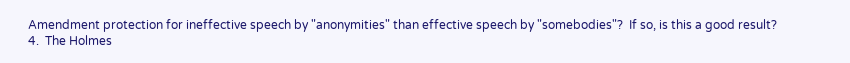Amendment protection for ineffective speech by "anonymities" than effective speech by "somebodies"?  If so, is this a good result?
4.  The Holmes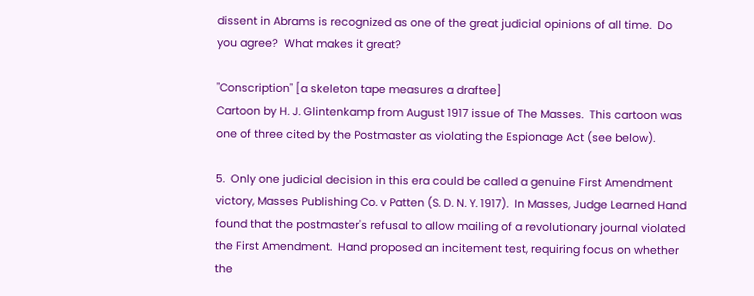dissent in Abrams is recognized as one of the great judicial opinions of all time.  Do you agree?  What makes it great?

"Conscription" [a skeleton tape measures a draftee]
Cartoon by H. J. Glintenkamp from August 1917 issue of The Masses.  This cartoon was one of three cited by the Postmaster as violating the Espionage Act (see below).

5.  Only one judicial decision in this era could be called a genuine First Amendment victory, Masses Publishing Co. v Patten (S. D. N. Y. 1917).  In Masses, Judge Learned Hand found that the postmaster's refusal to allow mailing of a revolutionary journal violated the First Amendment.  Hand proposed an incitement test, requiring focus on whether the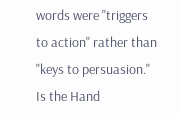words were "triggers to action" rather than "keys to persuasion."  Is the Hand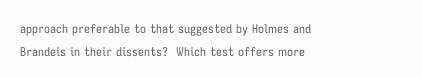approach preferable to that suggested by Holmes and Brandeis in their dissents?  Which test offers more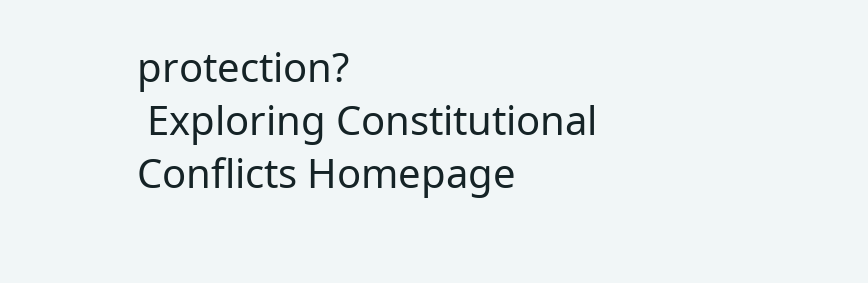protection?
 Exploring Constitutional Conflicts Homepage